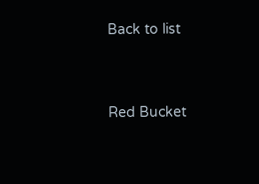Back to list




Red Bucket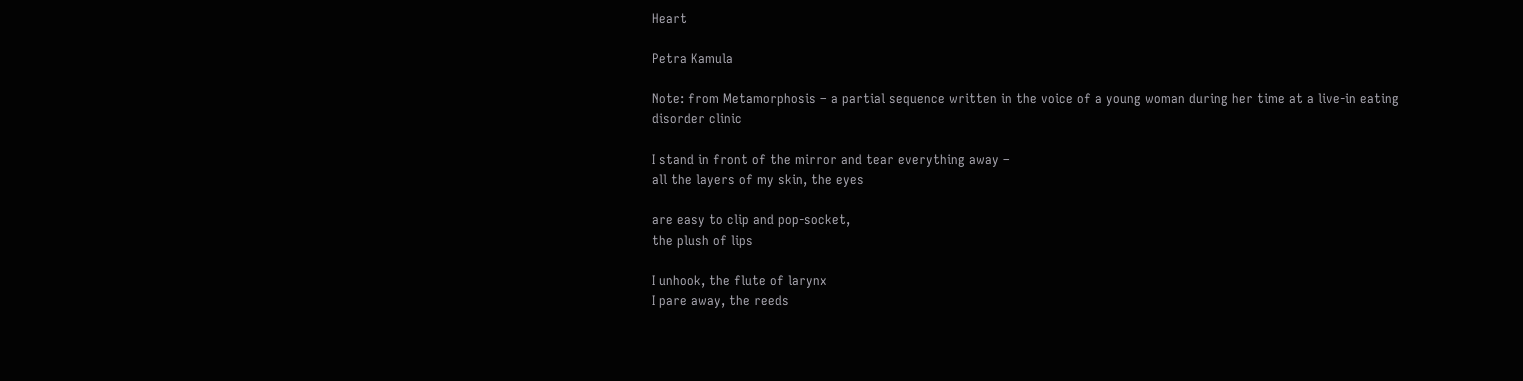Heart

Petra Kamula

Note: from Metamorphosis – a partial sequence written in the voice of a young woman during her time at a live-in eating disorder clinic

I stand in front of the mirror and tear everything away –
all the layers of my skin, the eyes

are easy to clip and pop-socket,
the plush of lips

I unhook, the flute of larynx
I pare away, the reeds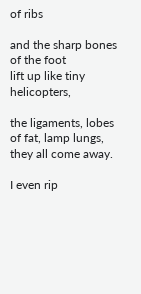of ribs

and the sharp bones of the foot
lift up like tiny helicopters,

the ligaments, lobes of fat, lamp lungs,
they all come away.

I even rip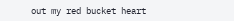out my red bucket heart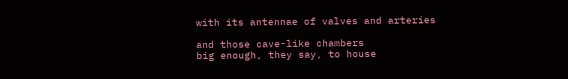with its antennae of valves and arteries

and those cave-like chambers
big enough, they say, to house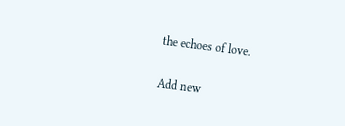the echoes of love.

Add new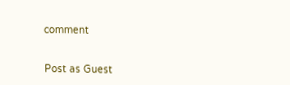comment


Post as Guest